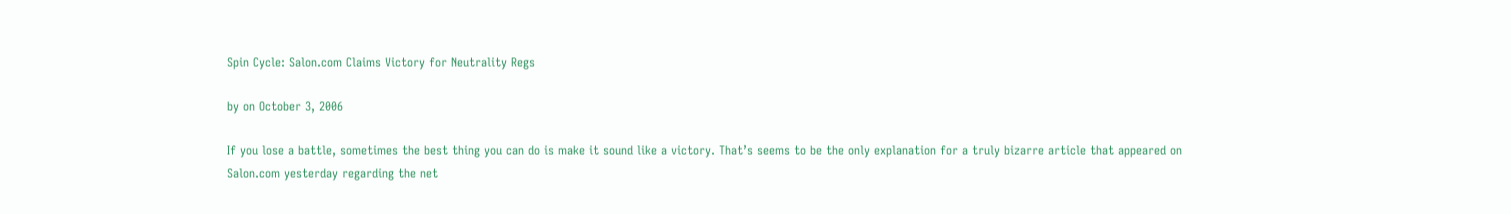Spin Cycle: Salon.com Claims Victory for Neutrality Regs

by on October 3, 2006

If you lose a battle, sometimes the best thing you can do is make it sound like a victory. That’s seems to be the only explanation for a truly bizarre article that appeared on Salon.com yesterday regarding the net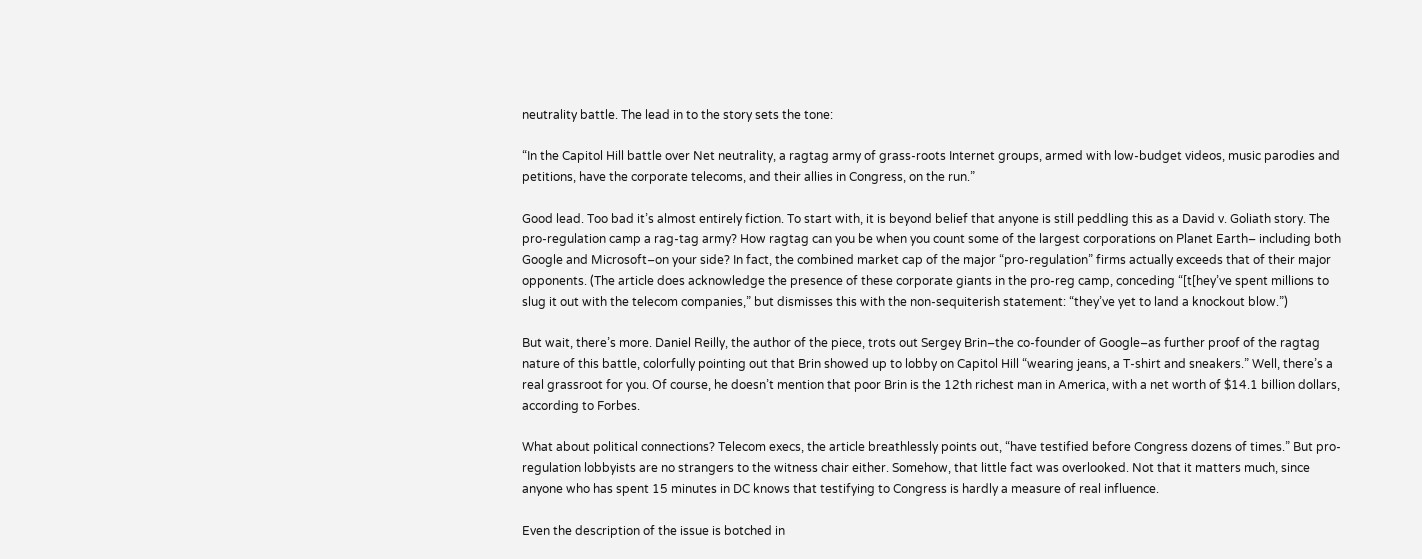neutrality battle. The lead in to the story sets the tone:

“In the Capitol Hill battle over Net neutrality, a ragtag army of grass-roots Internet groups, armed with low-budget videos, music parodies and petitions, have the corporate telecoms, and their allies in Congress, on the run.”

Good lead. Too bad it’s almost entirely fiction. To start with, it is beyond belief that anyone is still peddling this as a David v. Goliath story. The pro-regulation camp a rag-tag army? How ragtag can you be when you count some of the largest corporations on Planet Earth– including both Google and Microsoft–on your side? In fact, the combined market cap of the major “pro-regulation” firms actually exceeds that of their major opponents. (The article does acknowledge the presence of these corporate giants in the pro-reg camp, conceding “[t[hey’ve spent millions to slug it out with the telecom companies,” but dismisses this with the non-sequiterish statement: “they’ve yet to land a knockout blow.”)

But wait, there’s more. Daniel Reilly, the author of the piece, trots out Sergey Brin–the co-founder of Google–as further proof of the ragtag nature of this battle, colorfully pointing out that Brin showed up to lobby on Capitol Hill “wearing jeans, a T-shirt and sneakers.” Well, there’s a real grassroot for you. Of course, he doesn’t mention that poor Brin is the 12th richest man in America, with a net worth of $14.1 billion dollars, according to Forbes.

What about political connections? Telecom execs, the article breathlessly points out, “have testified before Congress dozens of times.” But pro-regulation lobbyists are no strangers to the witness chair either. Somehow, that little fact was overlooked. Not that it matters much, since anyone who has spent 15 minutes in DC knows that testifying to Congress is hardly a measure of real influence.

Even the description of the issue is botched in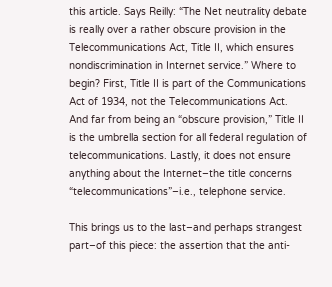this article. Says Reilly: “The Net neutrality debate is really over a rather obscure provision in the Telecommunications Act, Title II, which ensures nondiscrimination in Internet service.” Where to begin? First, Title II is part of the Communications Act of 1934, not the Telecommunications Act. And far from being an “obscure provision,” Title II is the umbrella section for all federal regulation of telecommunications. Lastly, it does not ensure anything about the Internet–the title concerns “telecommunications”–i.e., telephone service.

This brings us to the last–and perhaps strangest part–of this piece: the assertion that the anti-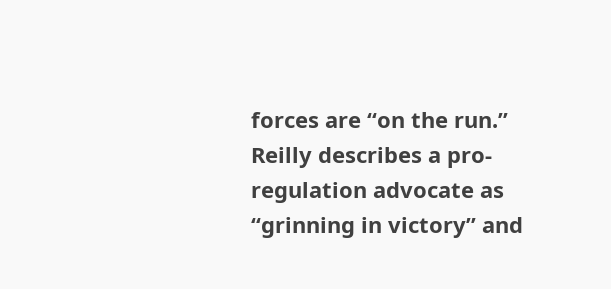forces are “on the run.” Reilly describes a pro-regulation advocate as “grinning in victory” and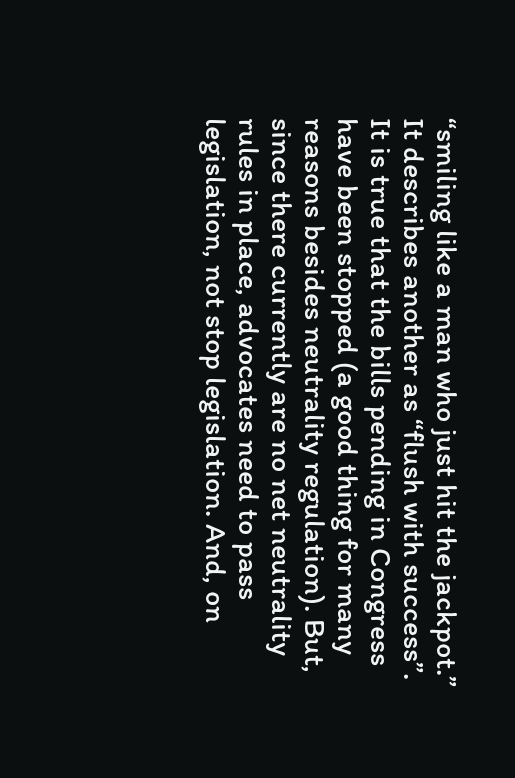“smiling like a man who just hit the jackpot.” It describes another as “flush with success”. It is true that the bills pending in Congress have been stopped (a good thing for many reasons besides neutrality regulation). But, since there currently are no net neutrality rules in place, advocates need to pass legislation, not stop legislation. And, on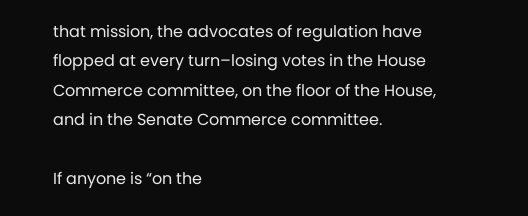that mission, the advocates of regulation have flopped at every turn–losing votes in the House Commerce committee, on the floor of the House, and in the Senate Commerce committee.

If anyone is “on the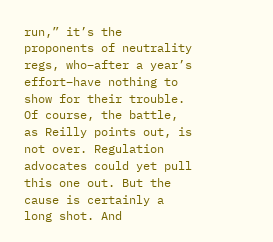run,” it’s the proponents of neutrality regs, who–after a year’s effort–have nothing to show for their trouble. Of course, the battle, as Reilly points out, is not over. Regulation advocates could yet pull this one out. But the cause is certainly a long shot. And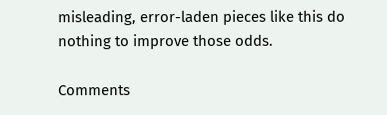misleading, error-laden pieces like this do nothing to improve those odds.

Comments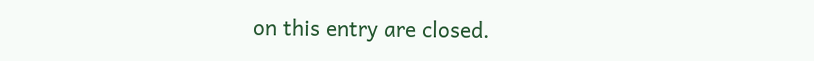on this entry are closed.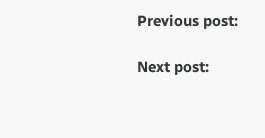Previous post:

Next post: